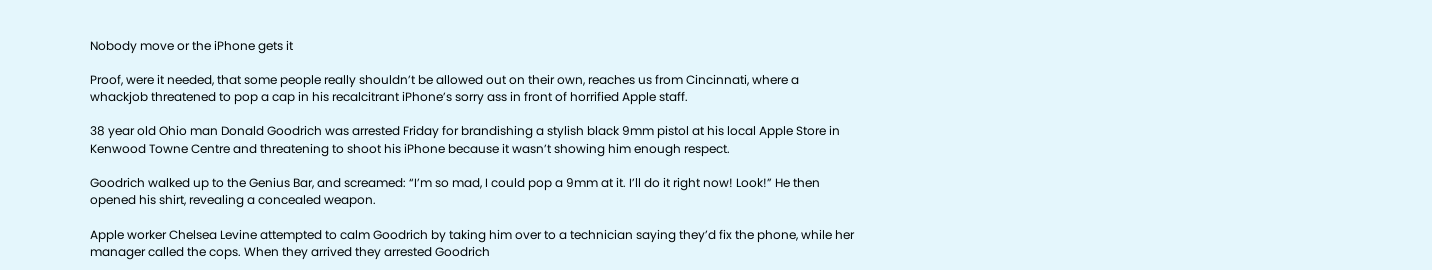Nobody move or the iPhone gets it

Proof, were it needed, that some people really shouldn’t be allowed out on their own, reaches us from Cincinnati, where a whackjob threatened to pop a cap in his recalcitrant iPhone’s sorry ass in front of horrified Apple staff.

38 year old Ohio man Donald Goodrich was arrested Friday for brandishing a stylish black 9mm pistol at his local Apple Store in Kenwood Towne Centre and threatening to shoot his iPhone because it wasn’t showing him enough respect.

Goodrich walked up to the Genius Bar, and screamed: “I’m so mad, I could pop a 9mm at it. I’ll do it right now! Look!” He then opened his shirt, revealing a concealed weapon.

Apple worker Chelsea Levine attempted to calm Goodrich by taking him over to a technician saying they’d fix the phone, while her manager called the cops. When they arrived they arrested Goodrich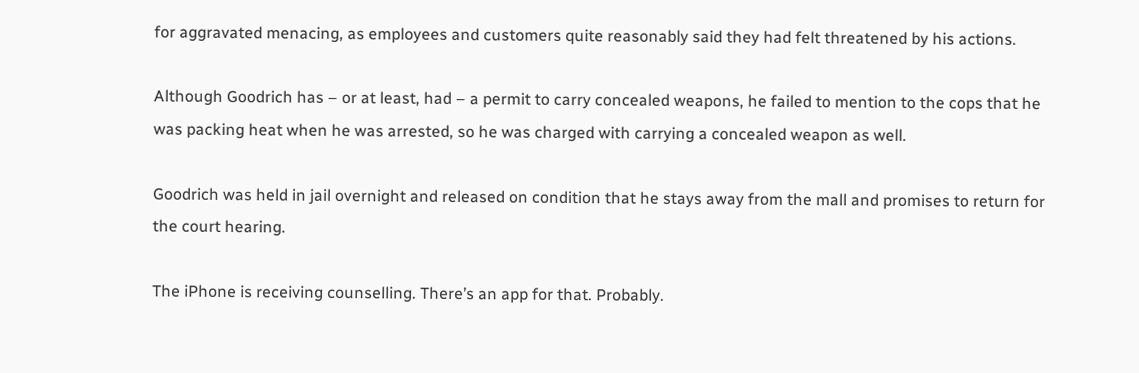for aggravated menacing, as employees and customers quite reasonably said they had felt threatened by his actions.

Although Goodrich has – or at least, had – a permit to carry concealed weapons, he failed to mention to the cops that he was packing heat when he was arrested, so he was charged with carrying a concealed weapon as well.

Goodrich was held in jail overnight and released on condition that he stays away from the mall and promises to return for the court hearing.

The iPhone is receiving counselling. There’s an app for that. Probably.